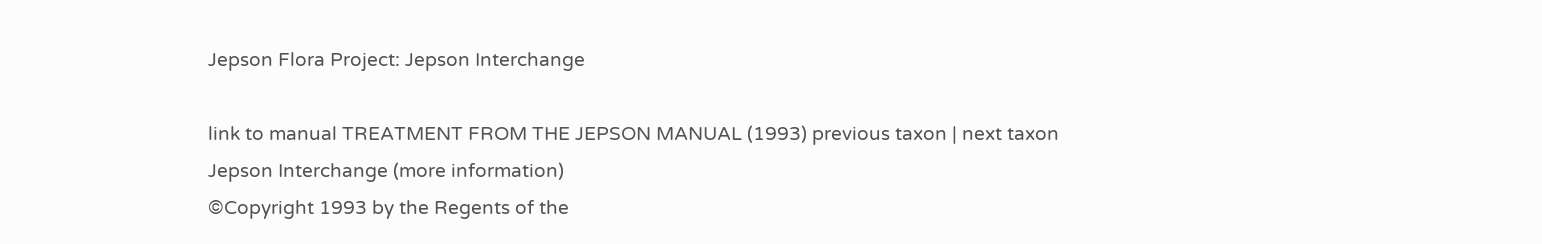Jepson Flora Project: Jepson Interchange

link to manual TREATMENT FROM THE JEPSON MANUAL (1993) previous taxon | next taxon
Jepson Interchange (more information)
©Copyright 1993 by the Regents of the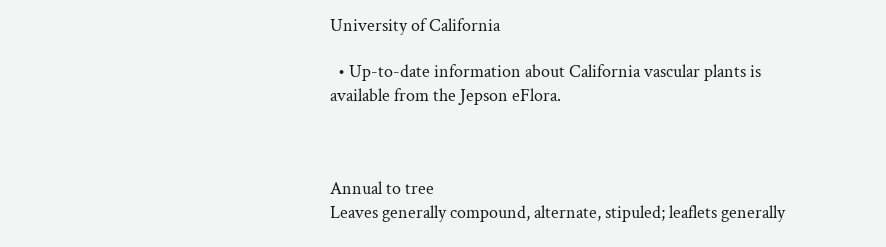University of California

  • Up-to-date information about California vascular plants is available from the Jepson eFlora.



Annual to tree
Leaves generally compound, alternate, stipuled; leaflets generally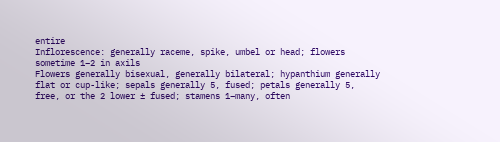entire
Inflorescence: generally raceme, spike, umbel or head; flowers sometime 1–2 in axils
Flowers generally bisexual, generally bilateral; hypanthium generally flat or cup-like; sepals generally 5, fused; petals generally 5, free, or the 2 lower ± fused; stamens 1–many, often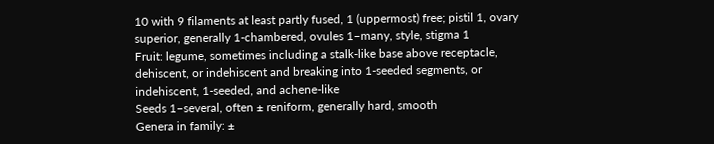10 with 9 filaments at least partly fused, 1 (uppermost) free; pistil 1, ovary superior, generally 1-chambered, ovules 1–many, style, stigma 1
Fruit: legume, sometimes including a stalk-like base above receptacle, dehiscent, or indehiscent and breaking into 1-seeded segments, or indehiscent, 1-seeded, and achene-like
Seeds 1–several, often ± reniform, generally hard, smooth
Genera in family: ±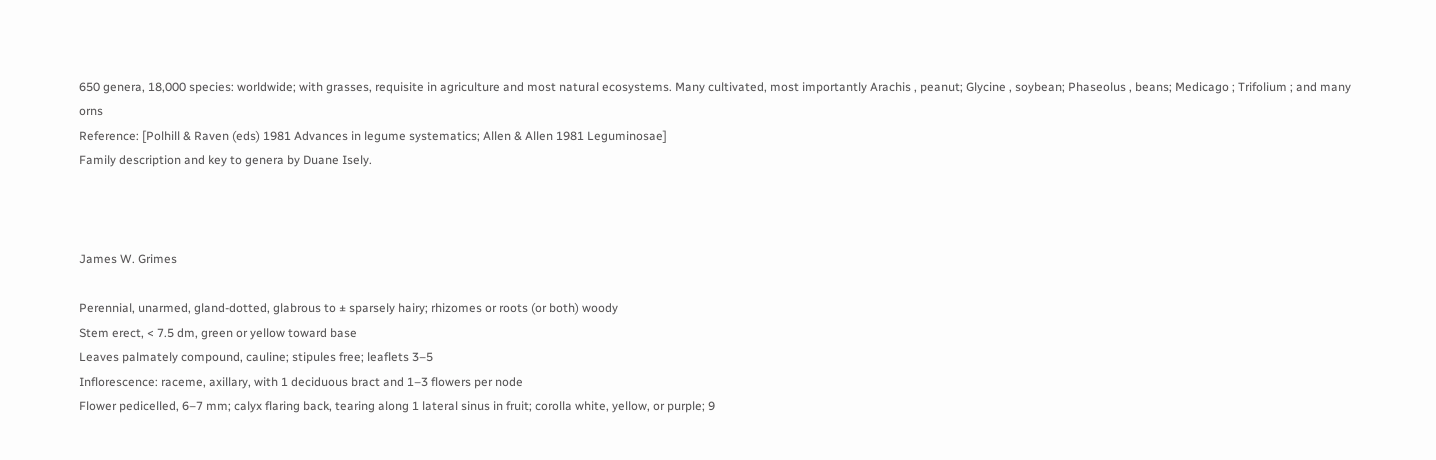650 genera, 18,000 species: worldwide; with grasses, requisite in agriculture and most natural ecosystems. Many cultivated, most importantly Arachis , peanut; Glycine , soybean; Phaseolus , beans; Medicago ; Trifolium ; and many orns
Reference: [Polhill & Raven (eds) 1981 Advances in legume systematics; Allen & Allen 1981 Leguminosae]
Family description and key to genera by Duane Isely.



James W. Grimes

Perennial, unarmed, gland-dotted, glabrous to ± sparsely hairy; rhizomes or roots (or both) woody
Stem erect, < 7.5 dm, green or yellow toward base
Leaves palmately compound, cauline; stipules free; leaflets 3–5
Inflorescence: raceme, axillary, with 1 deciduous bract and 1–3 flowers per node
Flower pedicelled, 6–7 mm; calyx flaring back, tearing along 1 lateral sinus in fruit; corolla white, yellow, or purple; 9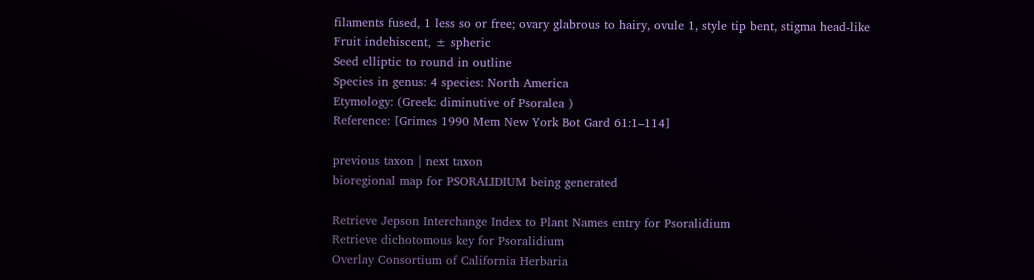filaments fused, 1 less so or free; ovary glabrous to hairy, ovule 1, style tip bent, stigma head-like
Fruit indehiscent, ± spheric
Seed elliptic to round in outline
Species in genus: 4 species: North America
Etymology: (Greek: diminutive of Psoralea )
Reference: [Grimes 1990 Mem New York Bot Gard 61:1–114]

previous taxon | next taxon
bioregional map for PSORALIDIUM being generated

Retrieve Jepson Interchange Index to Plant Names entry for Psoralidium
Retrieve dichotomous key for Psoralidium
Overlay Consortium of California Herbaria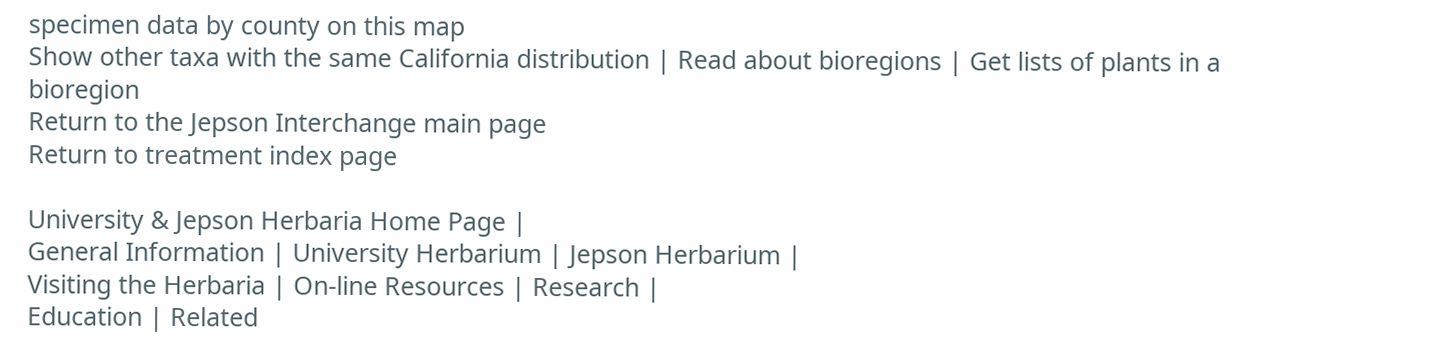specimen data by county on this map
Show other taxa with the same California distribution | Read about bioregions | Get lists of plants in a bioregion
Return to the Jepson Interchange main page
Return to treatment index page

University & Jepson Herbaria Home Page |
General Information | University Herbarium | Jepson Herbarium |
Visiting the Herbaria | On-line Resources | Research |
Education | Related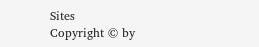Sites
Copyright © by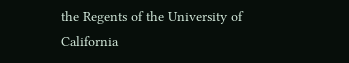the Regents of the University of California